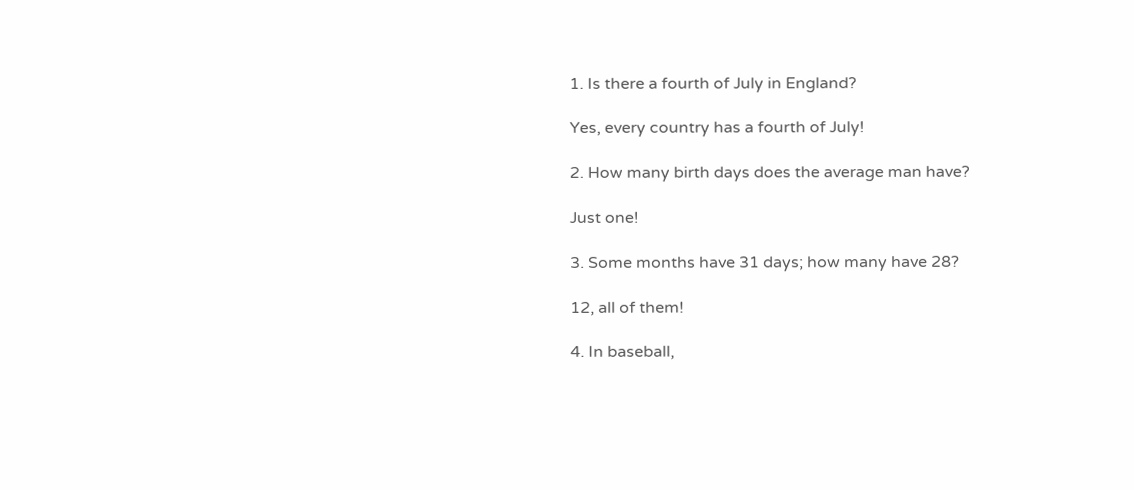1. Is there a fourth of July in England?

Yes, every country has a fourth of July!

2. How many birth days does the average man have?

Just one!

3. Some months have 31 days; how many have 28?

12, all of them!

4. In baseball,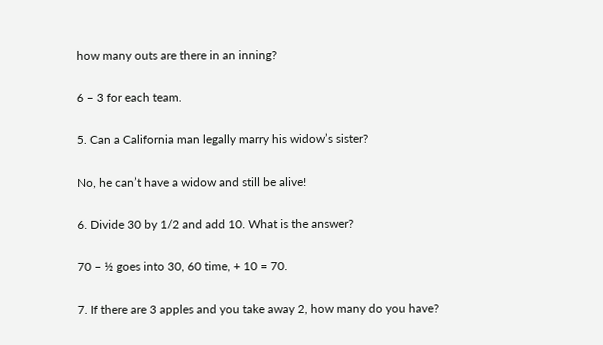how many outs are there in an inning?

6 – 3 for each team.

5. Can a California man legally marry his widow’s sister?

No, he can’t have a widow and still be alive!

6. Divide 30 by 1/2 and add 10. What is the answer?

70 – ½ goes into 30, 60 time, + 10 = 70.

7. If there are 3 apples and you take away 2, how many do you have?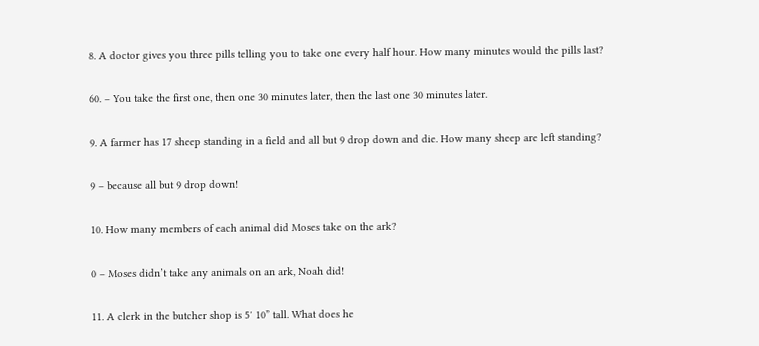8. A doctor gives you three pills telling you to take one every half hour. How many minutes would the pills last?

60. – You take the first one, then one 30 minutes later, then the last one 30 minutes later.

9. A farmer has 17 sheep standing in a field and all but 9 drop down and die. How many sheep are left standing?

9 – because all but 9 drop down!

10. How many members of each animal did Moses take on the ark?

0 – Moses didn’t take any animals on an ark, Noah did!

11. A clerk in the butcher shop is 5′ 10” tall. What does he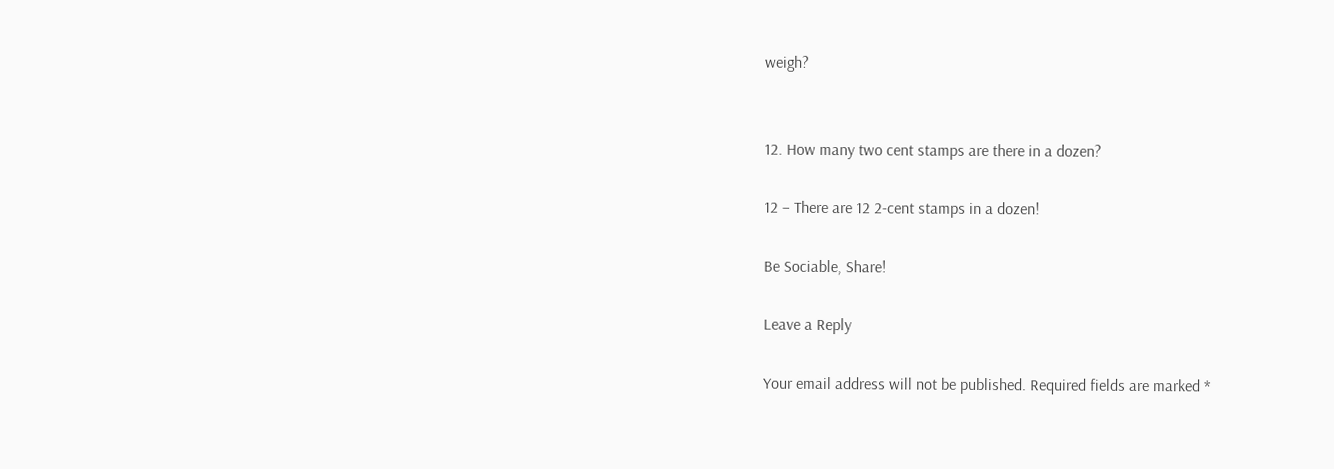weigh?


12. How many two cent stamps are there in a dozen?

12 – There are 12 2-cent stamps in a dozen!

Be Sociable, Share!

Leave a Reply

Your email address will not be published. Required fields are marked *